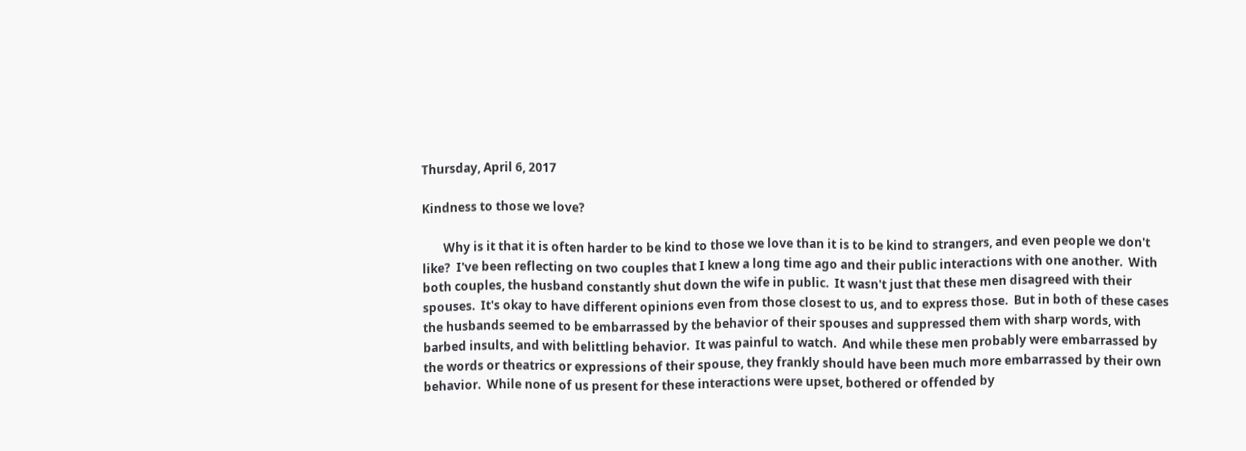Thursday, April 6, 2017

Kindness to those we love?

       Why is it that it is often harder to be kind to those we love than it is to be kind to strangers, and even people we don't like?  I've been reflecting on two couples that I knew a long time ago and their public interactions with one another.  With both couples, the husband constantly shut down the wife in public.  It wasn't just that these men disagreed with their spouses.  It's okay to have different opinions even from those closest to us, and to express those.  But in both of these cases the husbands seemed to be embarrassed by the behavior of their spouses and suppressed them with sharp words, with barbed insults, and with belittling behavior.  It was painful to watch.  And while these men probably were embarrassed by the words or theatrics or expressions of their spouse, they frankly should have been much more embarrassed by their own behavior.  While none of us present for these interactions were upset, bothered or offended by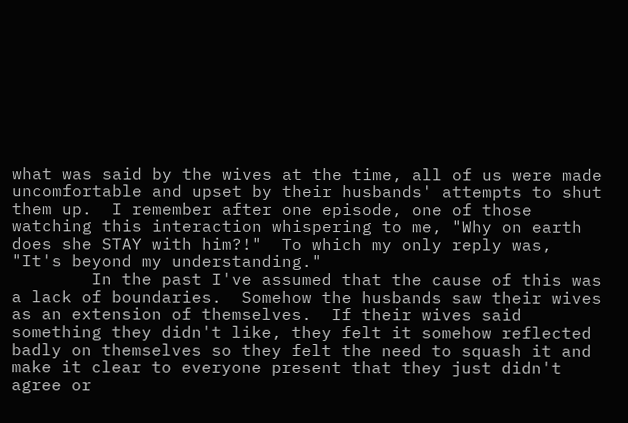what was said by the wives at the time, all of us were made uncomfortable and upset by their husbands' attempts to shut them up.  I remember after one episode, one of those watching this interaction whispering to me, "Why on earth does she STAY with him?!"  To which my only reply was, "It's beyond my understanding."
        In the past I've assumed that the cause of this was a lack of boundaries.  Somehow the husbands saw their wives as an extension of themselves.  If their wives said something they didn't like, they felt it somehow reflected badly on themselves so they felt the need to squash it and make it clear to everyone present that they just didn't agree or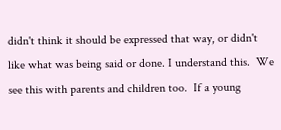didn't think it should be expressed that way, or didn't like what was being said or done. I understand this.  We see this with parents and children too.  If a young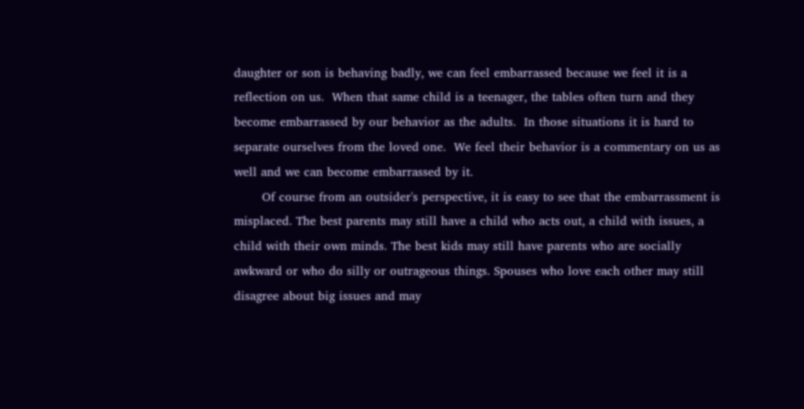daughter or son is behaving badly, we can feel embarrassed because we feel it is a reflection on us.  When that same child is a teenager, the tables often turn and they become embarrassed by our behavior as the adults.  In those situations it is hard to separate ourselves from the loved one.  We feel their behavior is a commentary on us as well and we can become embarrassed by it.
       Of course from an outsider's perspective, it is easy to see that the embarrassment is misplaced. The best parents may still have a child who acts out, a child with issues, a child with their own minds. The best kids may still have parents who are socially awkward or who do silly or outrageous things. Spouses who love each other may still disagree about big issues and may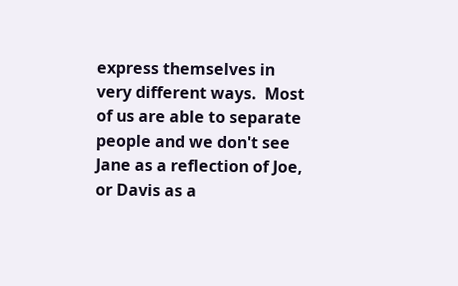express themselves in very different ways.  Most of us are able to separate people and we don't see Jane as a reflection of Joe, or Davis as a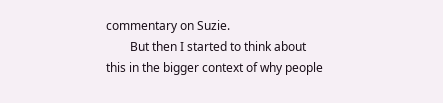commentary on Suzie.
        But then I started to think about this in the bigger context of why people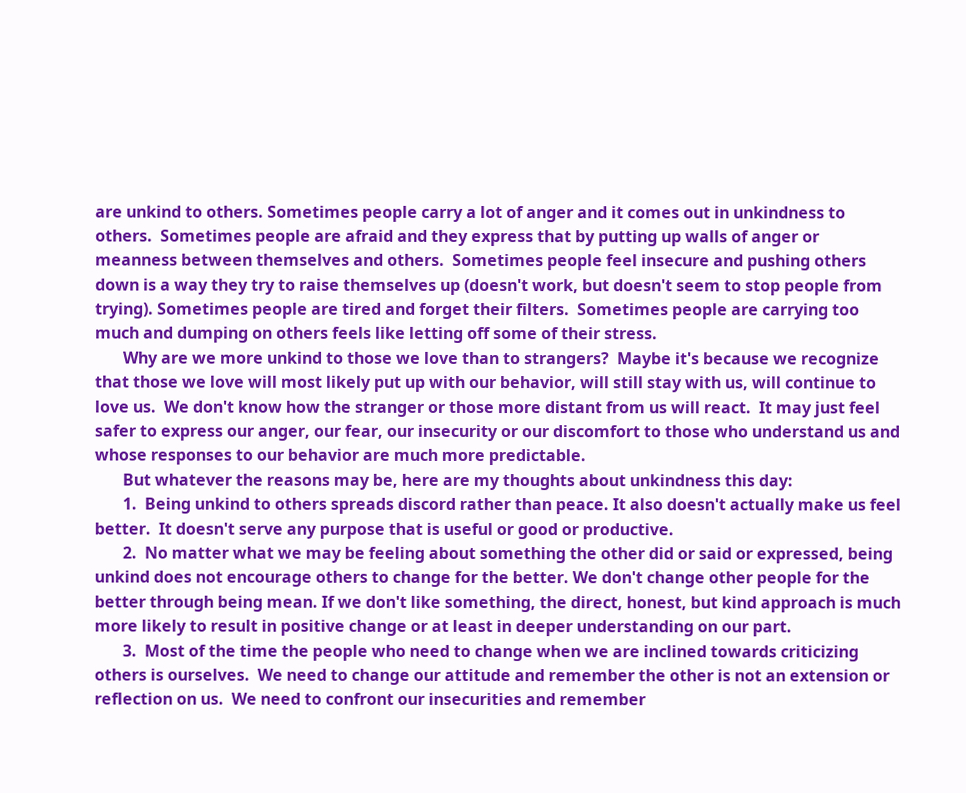are unkind to others. Sometimes people carry a lot of anger and it comes out in unkindness to others.  Sometimes people are afraid and they express that by putting up walls of anger or meanness between themselves and others.  Sometimes people feel insecure and pushing others down is a way they try to raise themselves up (doesn't work, but doesn't seem to stop people from trying). Sometimes people are tired and forget their filters.  Sometimes people are carrying too much and dumping on others feels like letting off some of their stress.
       Why are we more unkind to those we love than to strangers?  Maybe it's because we recognize that those we love will most likely put up with our behavior, will still stay with us, will continue to love us.  We don't know how the stranger or those more distant from us will react.  It may just feel safer to express our anger, our fear, our insecurity or our discomfort to those who understand us and whose responses to our behavior are much more predictable.
       But whatever the reasons may be, here are my thoughts about unkindness this day:
       1.  Being unkind to others spreads discord rather than peace. It also doesn't actually make us feel better.  It doesn't serve any purpose that is useful or good or productive.
       2.  No matter what we may be feeling about something the other did or said or expressed, being unkind does not encourage others to change for the better. We don't change other people for the better through being mean. If we don't like something, the direct, honest, but kind approach is much more likely to result in positive change or at least in deeper understanding on our part.
       3.  Most of the time the people who need to change when we are inclined towards criticizing others is ourselves.  We need to change our attitude and remember the other is not an extension or reflection on us.  We need to confront our insecurities and remember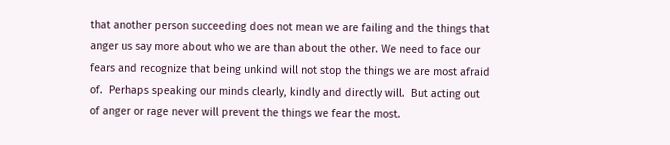that another person succeeding does not mean we are failing and the things that anger us say more about who we are than about the other. We need to face our fears and recognize that being unkind will not stop the things we are most afraid of.  Perhaps speaking our minds clearly, kindly and directly will.  But acting out of anger or rage never will prevent the things we fear the most.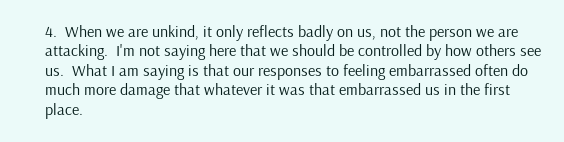4.  When we are unkind, it only reflects badly on us, not the person we are attacking.  I'm not saying here that we should be controlled by how others see us.  What I am saying is that our responses to feeling embarrassed often do much more damage that whatever it was that embarrassed us in the first place.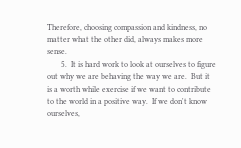Therefore, choosing compassion and kindness, no matter what the other did, always makes more sense.
       5.  It is hard work to look at ourselves to figure out why we are behaving the way we are.  But it is a worth while exercise if we want to contribute to the world in a positive way.  If we don't know ourselves,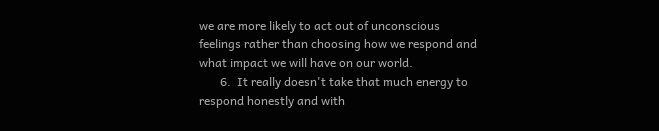we are more likely to act out of unconscious feelings rather than choosing how we respond and what impact we will have on our world.
       6.  It really doesn't take that much energy to respond honestly and with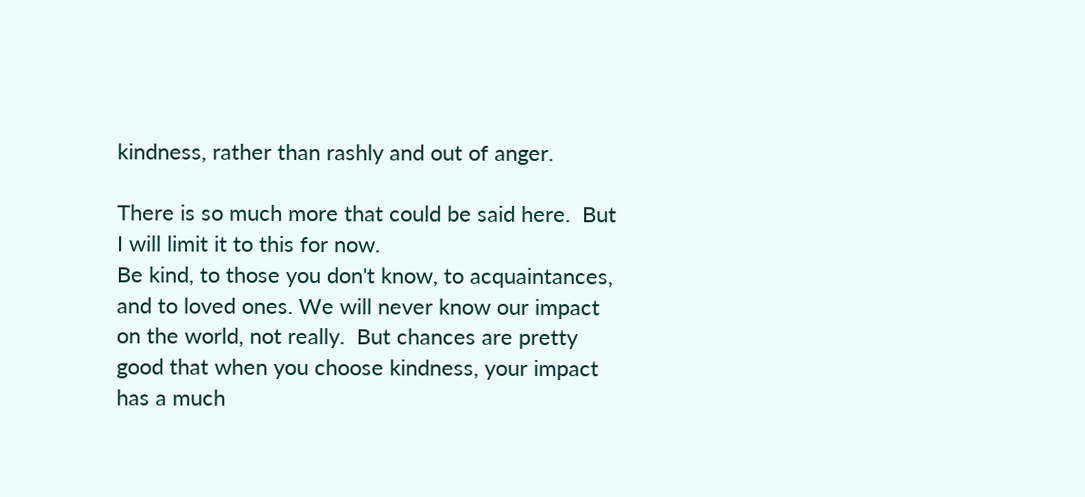kindness, rather than rashly and out of anger.

There is so much more that could be said here.  But I will limit it to this for now.
Be kind, to those you don't know, to acquaintances, and to loved ones. We will never know our impact on the world, not really.  But chances are pretty good that when you choose kindness, your impact has a much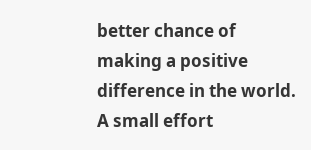better chance of making a positive difference in the world. A small effort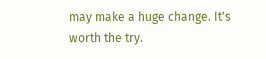may make a huge change. It's worth the try.